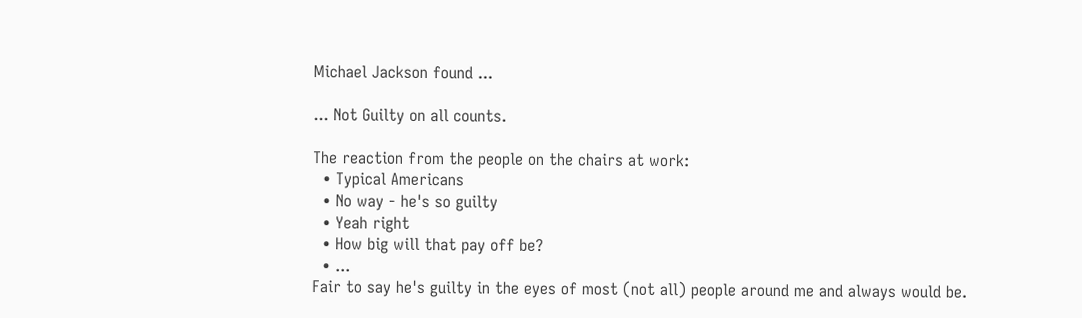Michael Jackson found ...

... Not Guilty on all counts.

The reaction from the people on the chairs at work:
  • Typical Americans
  • No way - he's so guilty
  • Yeah right
  • How big will that pay off be?
  • ...
Fair to say he's guilty in the eyes of most (not all) people around me and always would be.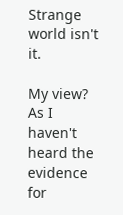Strange world isn't it.

My view? As I haven't heard the evidence for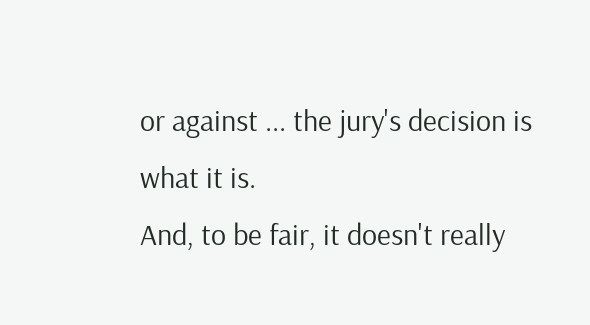or against ... the jury's decision is what it is.
And, to be fair, it doesn't really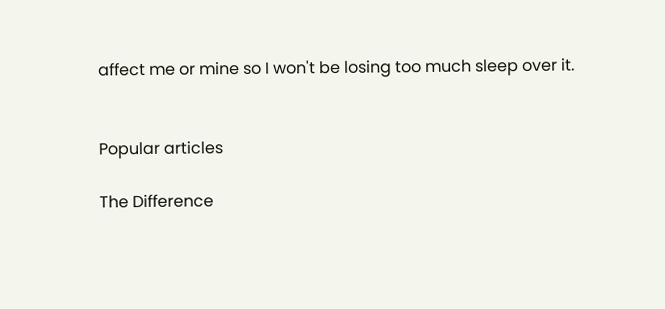affect me or mine so I won't be losing too much sleep over it.


Popular articles

The Difference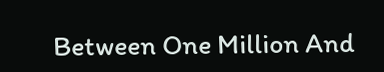Between One Million And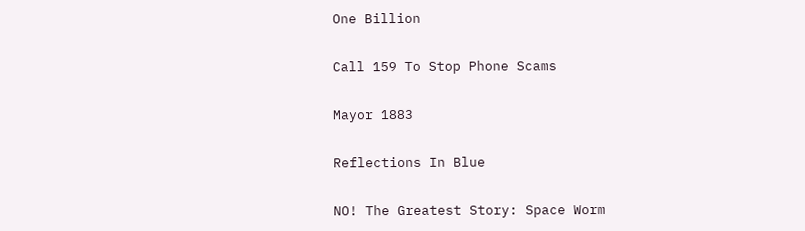One Billion

Call 159 To Stop Phone Scams

Mayor 1883

Reflections In Blue

NO! The Greatest Story: Space Worm